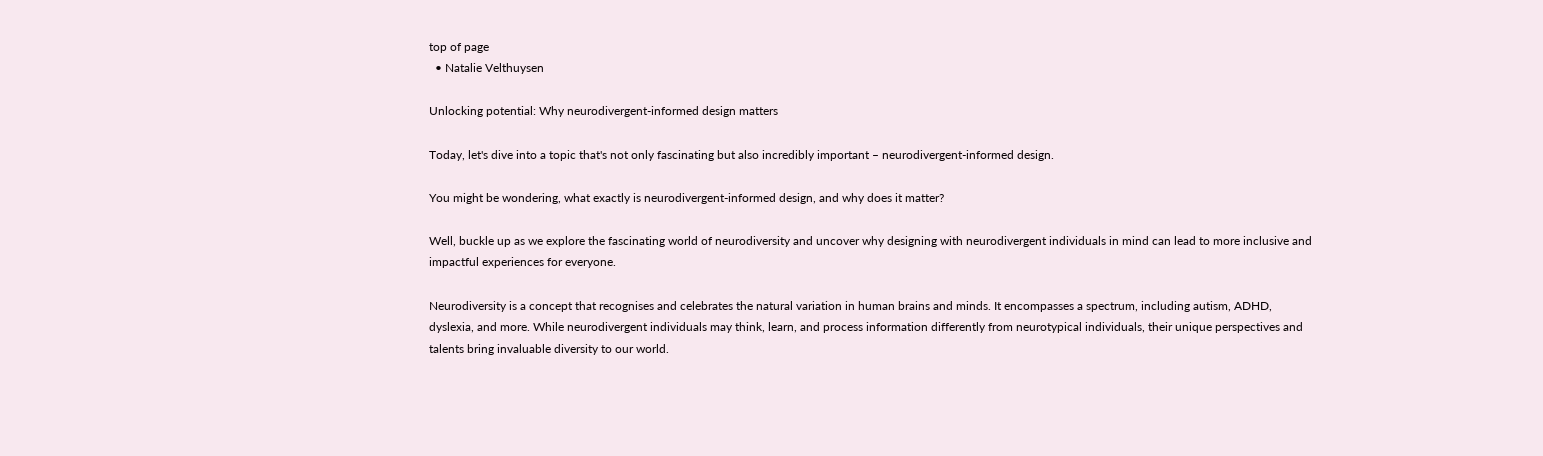top of page
  • Natalie Velthuysen

Unlocking potential: Why neurodivergent-informed design matters

Today, let's dive into a topic that's not only fascinating but also incredibly important – neurodivergent-informed design.

You might be wondering, what exactly is neurodivergent-informed design, and why does it matter?

Well, buckle up as we explore the fascinating world of neurodiversity and uncover why designing with neurodivergent individuals in mind can lead to more inclusive and impactful experiences for everyone.

Neurodiversity is a concept that recognises and celebrates the natural variation in human brains and minds. It encompasses a spectrum, including autism, ADHD, dyslexia, and more. While neurodivergent individuals may think, learn, and process information differently from neurotypical individuals, their unique perspectives and talents bring invaluable diversity to our world.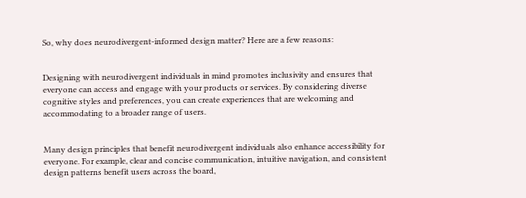So, why does neurodivergent-informed design matter? Here are a few reasons:


Designing with neurodivergent individuals in mind promotes inclusivity and ensures that everyone can access and engage with your products or services. By considering diverse cognitive styles and preferences, you can create experiences that are welcoming and accommodating to a broader range of users.


Many design principles that benefit neurodivergent individuals also enhance accessibility for everyone. For example, clear and concise communication, intuitive navigation, and consistent design patterns benefit users across the board,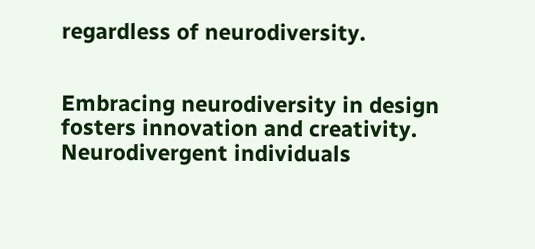regardless of neurodiversity.


Embracing neurodiversity in design fosters innovation and creativity. Neurodivergent individuals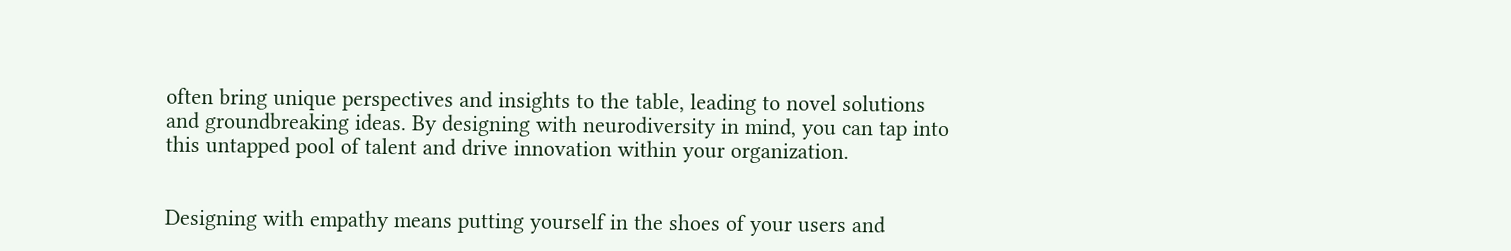often bring unique perspectives and insights to the table, leading to novel solutions and groundbreaking ideas. By designing with neurodiversity in mind, you can tap into this untapped pool of talent and drive innovation within your organization.


Designing with empathy means putting yourself in the shoes of your users and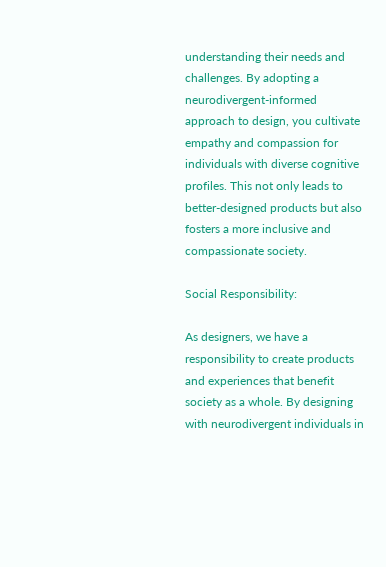understanding their needs and challenges. By adopting a neurodivergent-informed approach to design, you cultivate empathy and compassion for individuals with diverse cognitive profiles. This not only leads to better-designed products but also fosters a more inclusive and compassionate society.

Social Responsibility:

As designers, we have a responsibility to create products and experiences that benefit society as a whole. By designing with neurodivergent individuals in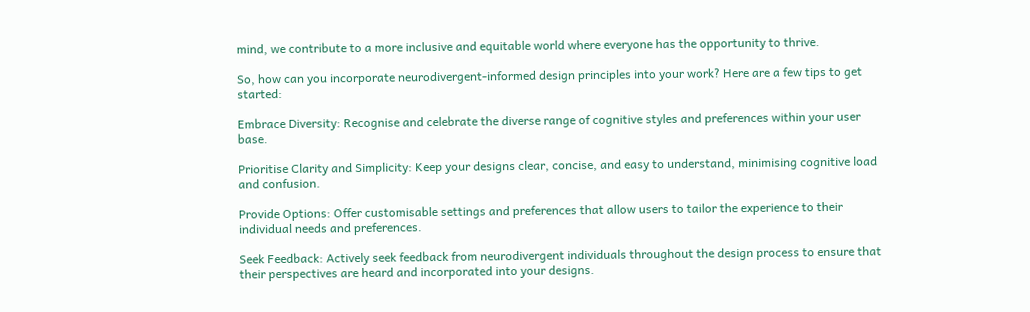mind, we contribute to a more inclusive and equitable world where everyone has the opportunity to thrive.

So, how can you incorporate neurodivergent-informed design principles into your work? Here are a few tips to get started:

Embrace Diversity: Recognise and celebrate the diverse range of cognitive styles and preferences within your user base.

Prioritise Clarity and Simplicity: Keep your designs clear, concise, and easy to understand, minimising cognitive load and confusion.

Provide Options: Offer customisable settings and preferences that allow users to tailor the experience to their individual needs and preferences.

Seek Feedback: Actively seek feedback from neurodivergent individuals throughout the design process to ensure that their perspectives are heard and incorporated into your designs.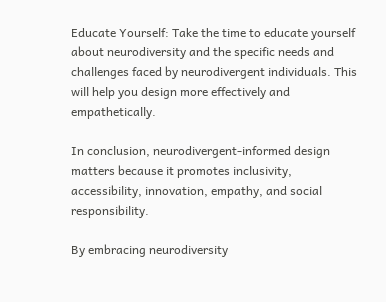Educate Yourself: Take the time to educate yourself about neurodiversity and the specific needs and challenges faced by neurodivergent individuals. This will help you design more effectively and empathetically.

In conclusion, neurodivergent-informed design matters because it promotes inclusivity, accessibility, innovation, empathy, and social responsibility.

By embracing neurodiversity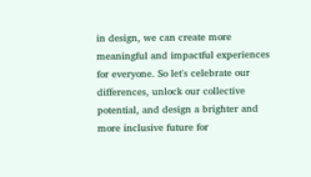in design, we can create more meaningful and impactful experiences for everyone. So let's celebrate our differences, unlock our collective potential, and design a brighter and more inclusive future for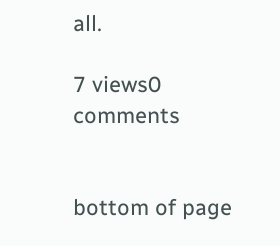all.

7 views0 comments


bottom of page